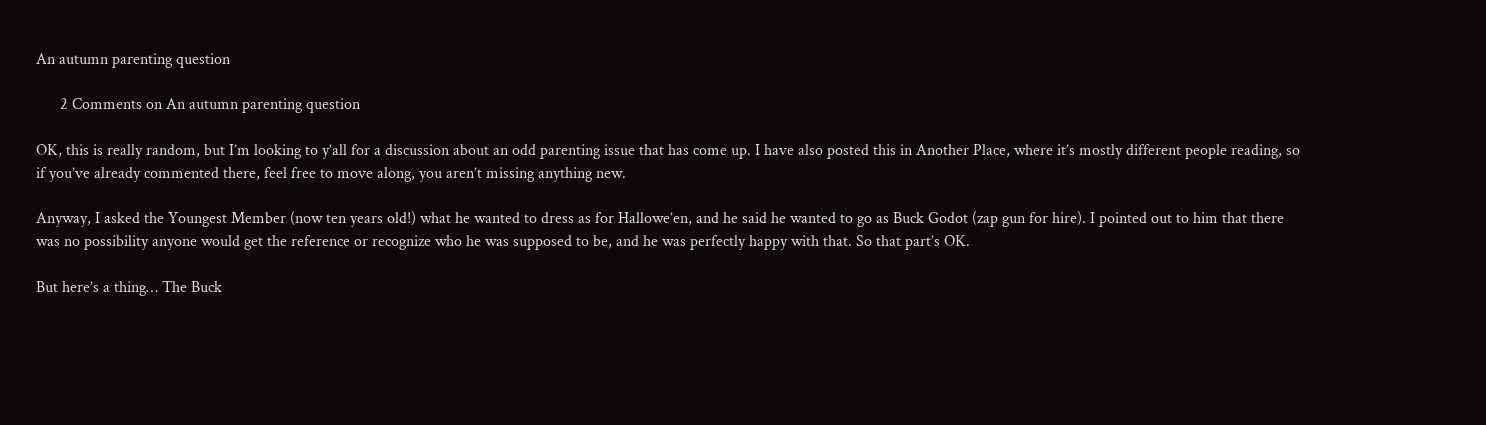An autumn parenting question

      2 Comments on An autumn parenting question

OK, this is really random, but I’m looking to y’all for a discussion about an odd parenting issue that has come up. I have also posted this in Another Place, where it’s mostly different people reading, so if you’ve already commented there, feel free to move along, you aren’t missing anything new.

Anyway, I asked the Youngest Member (now ten years old!) what he wanted to dress as for Hallowe’en, and he said he wanted to go as Buck Godot (zap gun for hire). I pointed out to him that there was no possibility anyone would get the reference or recognize who he was supposed to be, and he was perfectly happy with that. So that part’s OK.

But here’s a thing… The Buck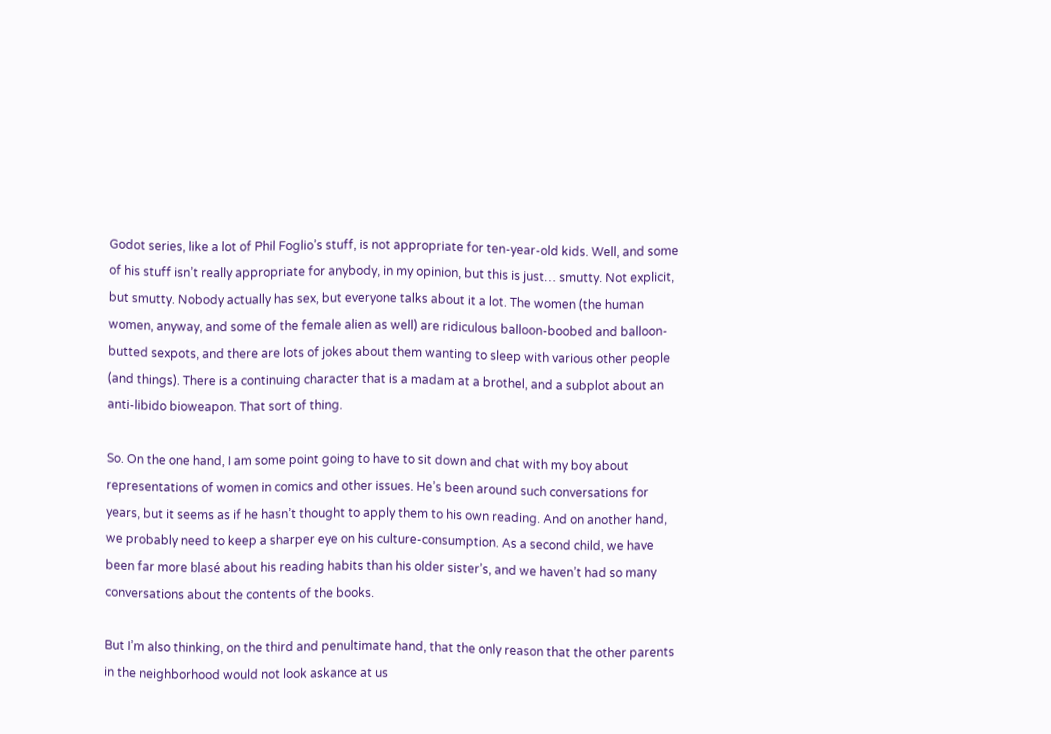Godot series, like a lot of Phil Foglio’s stuff, is not appropriate for ten-year-old kids. Well, and some of his stuff isn’t really appropriate for anybody, in my opinion, but this is just… smutty. Not explicit, but smutty. Nobody actually has sex, but everyone talks about it a lot. The women (the human women, anyway, and some of the female alien as well) are ridiculous balloon-boobed and balloon-butted sexpots, and there are lots of jokes about them wanting to sleep with various other people (and things). There is a continuing character that is a madam at a brothel, and a subplot about an anti-libido bioweapon. That sort of thing.

So. On the one hand, I am some point going to have to sit down and chat with my boy about representations of women in comics and other issues. He’s been around such conversations for years, but it seems as if he hasn’t thought to apply them to his own reading. And on another hand, we probably need to keep a sharper eye on his culture-consumption. As a second child, we have been far more blasé about his reading habits than his older sister’s, and we haven’t had so many conversations about the contents of the books.

But I’m also thinking, on the third and penultimate hand, that the only reason that the other parents in the neighborhood would not look askance at us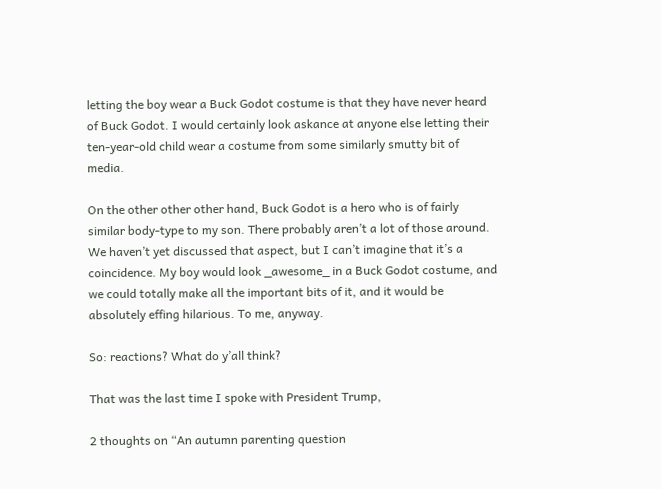letting the boy wear a Buck Godot costume is that they have never heard of Buck Godot. I would certainly look askance at anyone else letting their ten-year-old child wear a costume from some similarly smutty bit of media.

On the other other other hand, Buck Godot is a hero who is of fairly similar body-type to my son. There probably aren’t a lot of those around. We haven’t yet discussed that aspect, but I can’t imagine that it’s a coincidence. My boy would look _awesome_ in a Buck Godot costume, and we could totally make all the important bits of it, and it would be absolutely effing hilarious. To me, anyway.

So: reactions? What do y’all think?

That was the last time I spoke with President Trump,

2 thoughts on “An autumn parenting question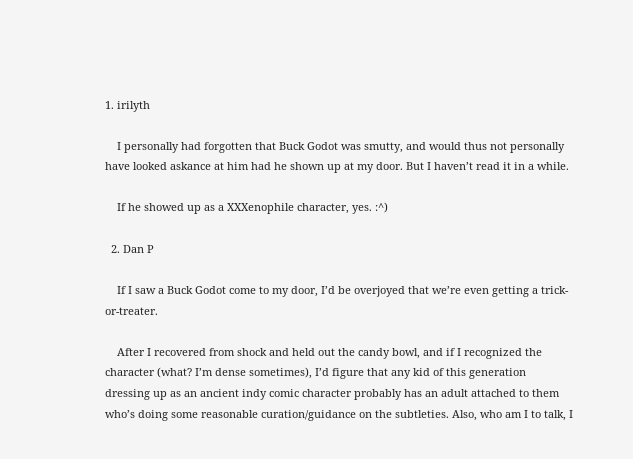1. irilyth

    I personally had forgotten that Buck Godot was smutty, and would thus not personally have looked askance at him had he shown up at my door. But I haven’t read it in a while.

    If he showed up as a XXXenophile character, yes. :^)

  2. Dan P

    If I saw a Buck Godot come to my door, I’d be overjoyed that we’re even getting a trick-or-treater.

    After I recovered from shock and held out the candy bowl, and if I recognized the character (what? I’m dense sometimes), I’d figure that any kid of this generation dressing up as an ancient indy comic character probably has an adult attached to them who’s doing some reasonable curation/guidance on the subtleties. Also, who am I to talk, I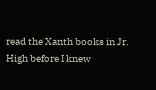read the Xanth books in Jr. High before I knew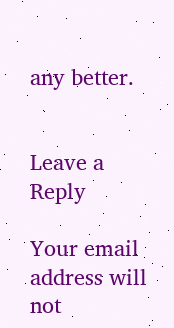any better.


Leave a Reply

Your email address will not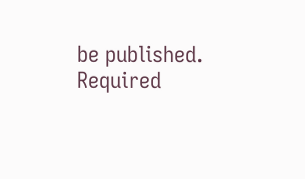be published. Required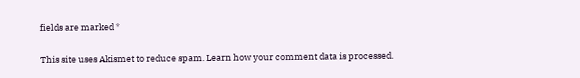fields are marked *

This site uses Akismet to reduce spam. Learn how your comment data is processed.